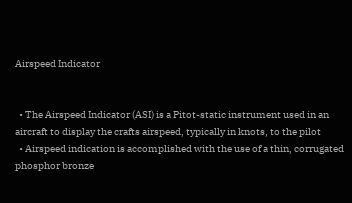Airspeed Indicator


  • The Airspeed Indicator (ASI) is a Pitot-static instrument used in an aircraft to display the crafts airspeed, typically in knots, to the pilot
  • Airspeed indication is accomplished with the use of a thin, corrugated phosphor bronze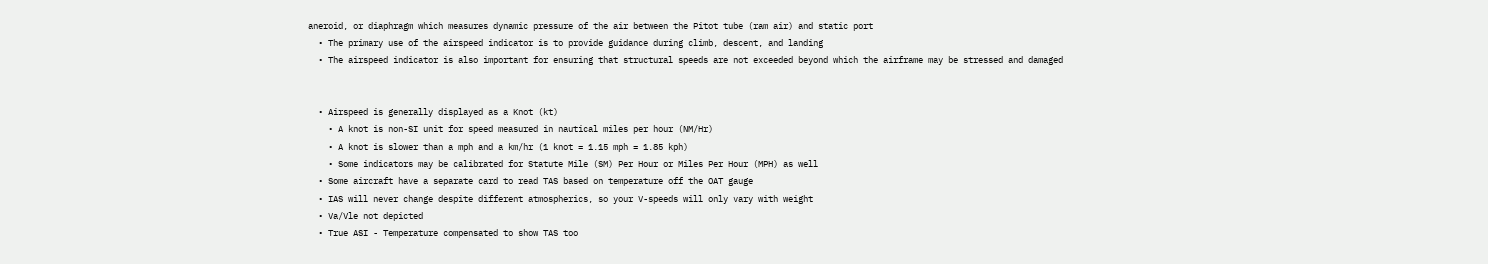aneroid, or diaphragm which measures dynamic pressure of the air between the Pitot tube (ram air) and static port
  • The primary use of the airspeed indicator is to provide guidance during climb, descent, and landing
  • The airspeed indicator is also important for ensuring that structural speeds are not exceeded beyond which the airframe may be stressed and damaged


  • Airspeed is generally displayed as a Knot (kt)
    • A knot is non-SI unit for speed measured in nautical miles per hour (NM/Hr)
    • A knot is slower than a mph and a km/hr (1 knot = 1.15 mph = 1.85 kph)
    • Some indicators may be calibrated for Statute Mile (SM) Per Hour or Miles Per Hour (MPH) as well
  • Some aircraft have a separate card to read TAS based on temperature off the OAT gauge
  • IAS will never change despite different atmospherics, so your V-speeds will only vary with weight
  • Va/Vle not depicted
  • True ASI - Temperature compensated to show TAS too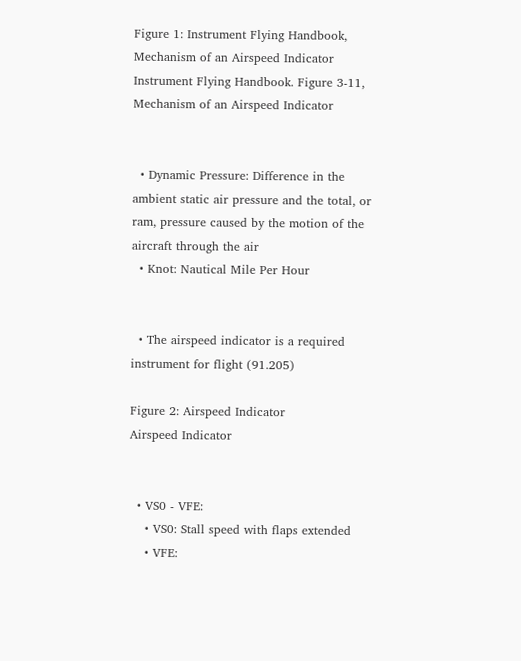Figure 1: Instrument Flying Handbook, Mechanism of an Airspeed Indicator
Instrument Flying Handbook. Figure 3-11, Mechanism of an Airspeed Indicator


  • Dynamic Pressure: Difference in the ambient static air pressure and the total, or ram, pressure caused by the motion of the aircraft through the air
  • Knot: Nautical Mile Per Hour


  • The airspeed indicator is a required instrument for flight (91.205)

Figure 2: Airspeed Indicator
Airspeed Indicator


  • VS0 - VFE:
    • VS0: Stall speed with flaps extended
    • VFE: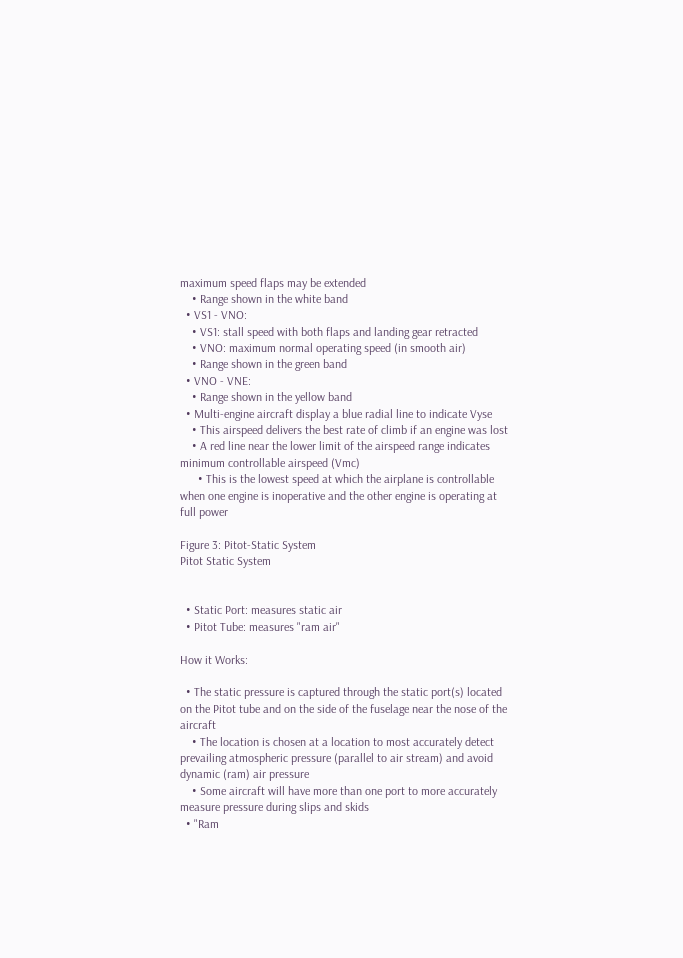maximum speed flaps may be extended
    • Range shown in the white band
  • VS1 - VNO:
    • VS1: stall speed with both flaps and landing gear retracted
    • VNO: maximum normal operating speed (in smooth air)
    • Range shown in the green band
  • VNO - VNE:
    • Range shown in the yellow band
  • Multi-engine aircraft display a blue radial line to indicate Vyse
    • This airspeed delivers the best rate of climb if an engine was lost
    • A red line near the lower limit of the airspeed range indicates minimum controllable airspeed (Vmc)
      • This is the lowest speed at which the airplane is controllable when one engine is inoperative and the other engine is operating at full power

Figure 3: Pitot-Static System
Pitot Static System


  • Static Port: measures static air
  • Pitot Tube: measures "ram air"

How it Works:

  • The static pressure is captured through the static port(s) located on the Pitot tube and on the side of the fuselage near the nose of the aircraft
    • The location is chosen at a location to most accurately detect prevailing atmospheric pressure (parallel to air stream) and avoid dynamic (ram) air pressure
    • Some aircraft will have more than one port to more accurately measure pressure during slips and skids
  • "Ram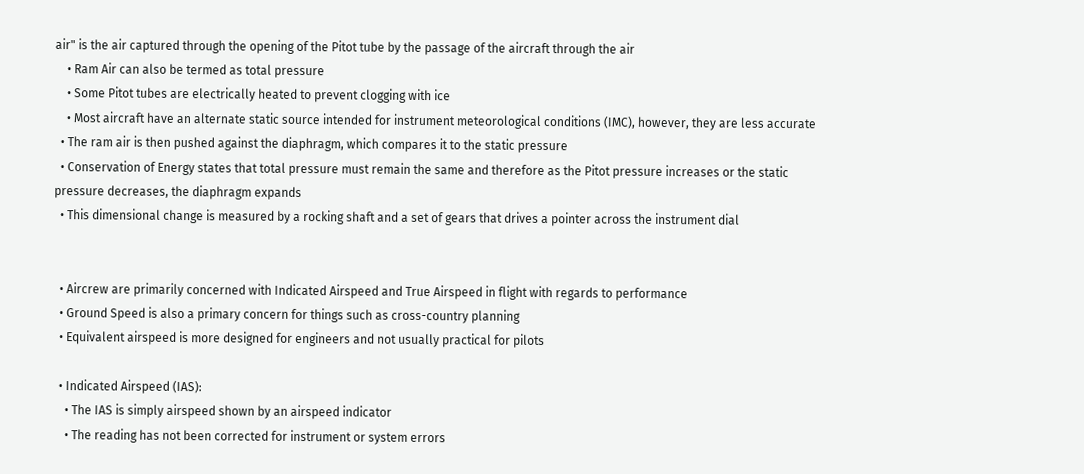air" is the air captured through the opening of the Pitot tube by the passage of the aircraft through the air
    • Ram Air can also be termed as total pressure
    • Some Pitot tubes are electrically heated to prevent clogging with ice
    • Most aircraft have an alternate static source intended for instrument meteorological conditions (IMC), however, they are less accurate
  • The ram air is then pushed against the diaphragm, which compares it to the static pressure
  • Conservation of Energy states that total pressure must remain the same and therefore as the Pitot pressure increases or the static pressure decreases, the diaphragm expands
  • This dimensional change is measured by a rocking shaft and a set of gears that drives a pointer across the instrument dial


  • Aircrew are primarily concerned with Indicated Airspeed and True Airspeed in flight with regards to performance
  • Ground Speed is also a primary concern for things such as cross-country planning
  • Equivalent airspeed is more designed for engineers and not usually practical for pilots

  • Indicated Airspeed (IAS):
    • The IAS is simply airspeed shown by an airspeed indicator
    • The reading has not been corrected for instrument or system errors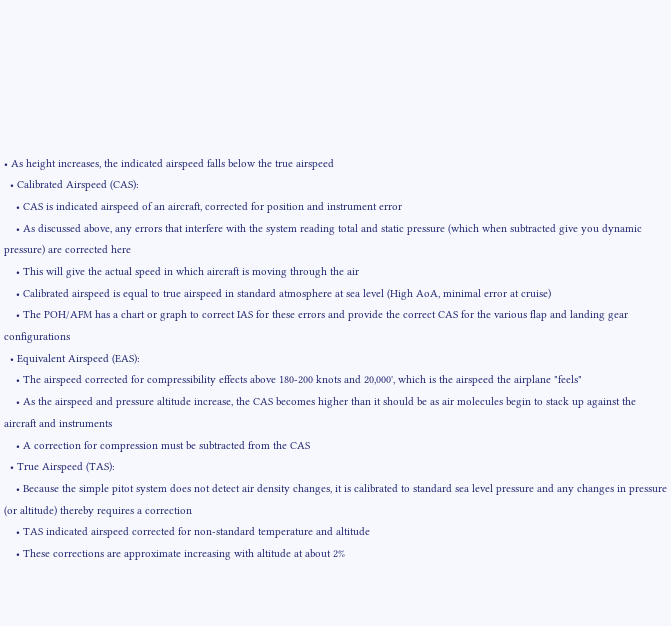• As height increases, the indicated airspeed falls below the true airspeed
  • Calibrated Airspeed (CAS):
    • CAS is indicated airspeed of an aircraft, corrected for position and instrument error
    • As discussed above, any errors that interfere with the system reading total and static pressure (which when subtracted give you dynamic pressure) are corrected here
    • This will give the actual speed in which aircraft is moving through the air
    • Calibrated airspeed is equal to true airspeed in standard atmosphere at sea level (High AoA, minimal error at cruise)
    • The POH/AFM has a chart or graph to correct IAS for these errors and provide the correct CAS for the various flap and landing gear configurations
  • Equivalent Airspeed (EAS):
    • The airspeed corrected for compressibility effects above 180-200 knots and 20,000', which is the airspeed the airplane "feels"
    • As the airspeed and pressure altitude increase, the CAS becomes higher than it should be as air molecules begin to stack up against the aircraft and instruments
    • A correction for compression must be subtracted from the CAS
  • True Airspeed (TAS):
    • Because the simple pitot system does not detect air density changes, it is calibrated to standard sea level pressure and any changes in pressure (or altitude) thereby requires a correction
    • TAS indicated airspeed corrected for non-standard temperature and altitude
    • These corrections are approximate increasing with altitude at about 2%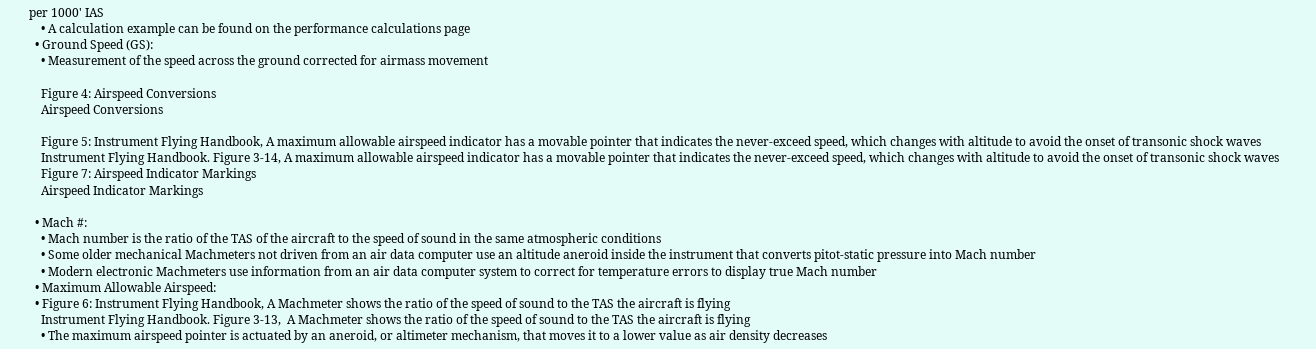per 1000' IAS
    • A calculation example can be found on the performance calculations page
  • Ground Speed (GS):
    • Measurement of the speed across the ground corrected for airmass movement

    Figure 4: Airspeed Conversions
    Airspeed Conversions

    Figure 5: Instrument Flying Handbook, A maximum allowable airspeed indicator has a movable pointer that indicates the never-exceed speed, which changes with altitude to avoid the onset of transonic shock waves
    Instrument Flying Handbook. Figure 3-14, A maximum allowable airspeed indicator has a movable pointer that indicates the never-exceed speed, which changes with altitude to avoid the onset of transonic shock waves
    Figure 7: Airspeed Indicator Markings
    Airspeed Indicator Markings

  • Mach #:
    • Mach number is the ratio of the TAS of the aircraft to the speed of sound in the same atmospheric conditions
    • Some older mechanical Machmeters not driven from an air data computer use an altitude aneroid inside the instrument that converts pitot-static pressure into Mach number
    • Modern electronic Machmeters use information from an air data computer system to correct for temperature errors to display true Mach number
  • Maximum Allowable Airspeed:
  • Figure 6: Instrument Flying Handbook, A Machmeter shows the ratio of the speed of sound to the TAS the aircraft is flying
    Instrument Flying Handbook. Figure 3-13,  A Machmeter shows the ratio of the speed of sound to the TAS the aircraft is flying
    • The maximum airspeed pointer is actuated by an aneroid, or altimeter mechanism, that moves it to a lower value as air density decreases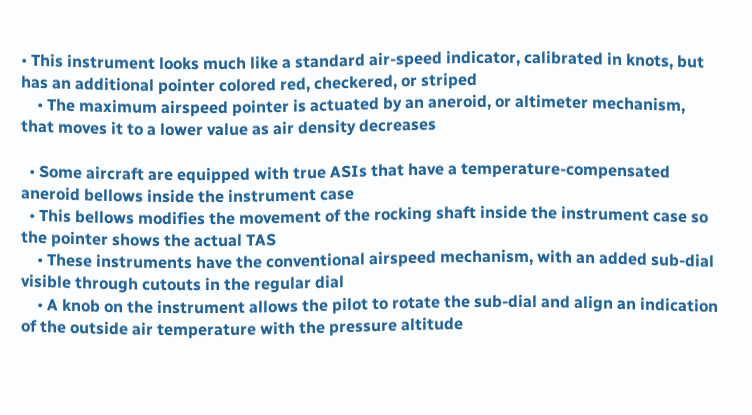• This instrument looks much like a standard air-speed indicator, calibrated in knots, but has an additional pointer colored red, checkered, or striped
    • The maximum airspeed pointer is actuated by an aneroid, or altimeter mechanism, that moves it to a lower value as air density decreases

  • Some aircraft are equipped with true ASIs that have a temperature-compensated aneroid bellows inside the instrument case
  • This bellows modifies the movement of the rocking shaft inside the instrument case so the pointer shows the actual TAS
    • These instruments have the conventional airspeed mechanism, with an added sub-dial visible through cutouts in the regular dial
    • A knob on the instrument allows the pilot to rotate the sub-dial and align an indication of the outside air temperature with the pressure altitude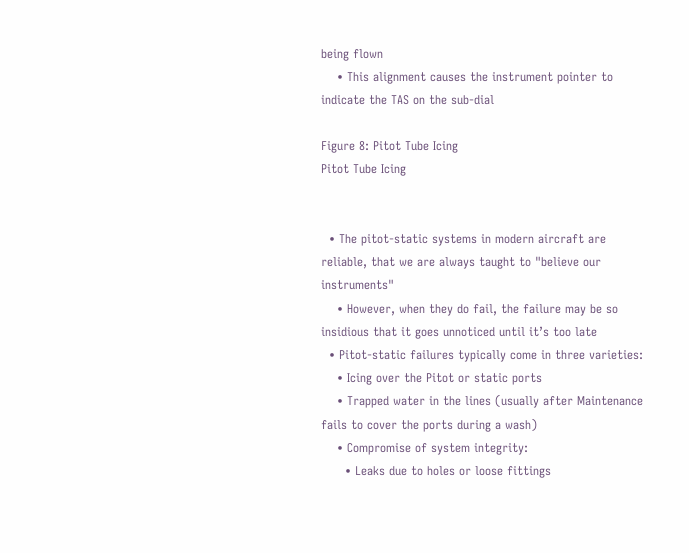being flown
    • This alignment causes the instrument pointer to indicate the TAS on the sub-dial

Figure 8: Pitot Tube Icing
Pitot Tube Icing


  • The pitot-static systems in modern aircraft are reliable, that we are always taught to "believe our instruments"
    • However, when they do fail, the failure may be so insidious that it goes unnoticed until it’s too late
  • Pitot-static failures typically come in three varieties:
    • Icing over the Pitot or static ports
    • Trapped water in the lines (usually after Maintenance fails to cover the ports during a wash)
    • Compromise of system integrity:
      • Leaks due to holes or loose fittings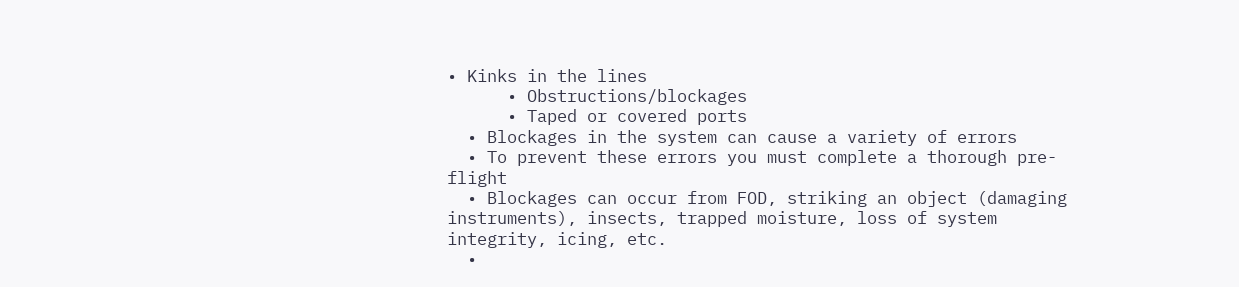• Kinks in the lines
      • Obstructions/blockages
      • Taped or covered ports
  • Blockages in the system can cause a variety of errors
  • To prevent these errors you must complete a thorough pre-flight
  • Blockages can occur from FOD, striking an object (damaging instruments), insects, trapped moisture, loss of system integrity, icing, etc.
  •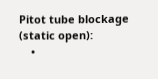Pitot tube blockage (static open):
    •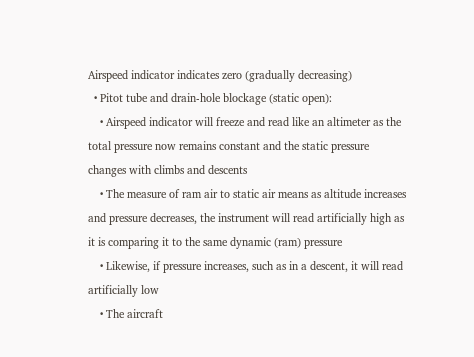Airspeed indicator indicates zero (gradually decreasing)
  • Pitot tube and drain-hole blockage (static open):
    • Airspeed indicator will freeze and read like an altimeter as the total pressure now remains constant and the static pressure changes with climbs and descents
    • The measure of ram air to static air means as altitude increases and pressure decreases, the instrument will read artificially high as it is comparing it to the same dynamic (ram) pressure
    • Likewise, if pressure increases, such as in a descent, it will read artificially low
    • The aircraft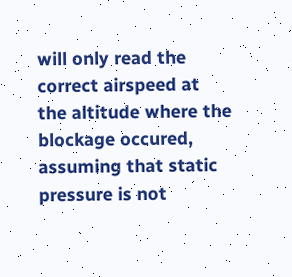will only read the correct airspeed at the altitude where the blockage occured, assuming that static pressure is not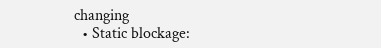changing
  • Static blockage: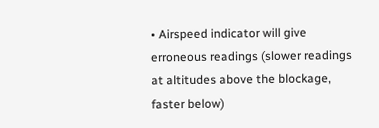• Airspeed indicator will give erroneous readings (slower readings at altitudes above the blockage, faster below)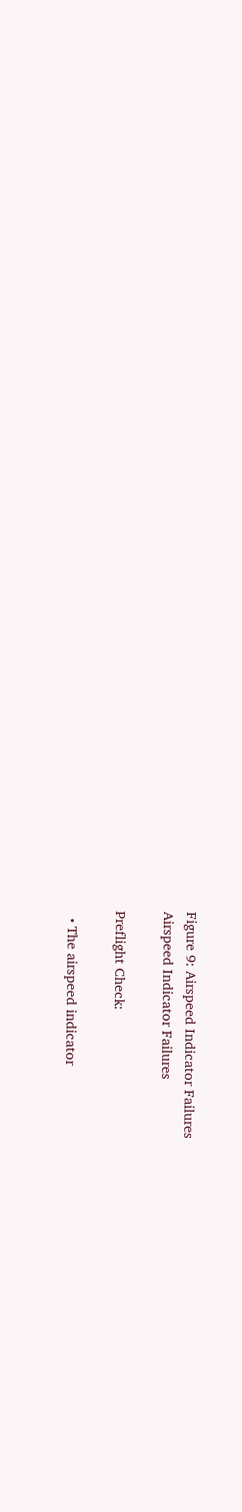Figure 9: Airspeed Indicator Failures
Airspeed Indicator Failures

Preflight Check:

  • The airspeed indicator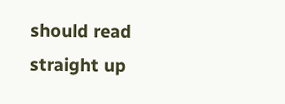should read straight up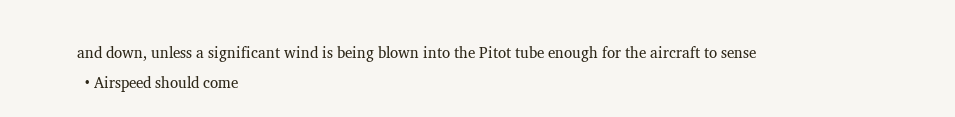and down, unless a significant wind is being blown into the Pitot tube enough for the aircraft to sense
  • Airspeed should come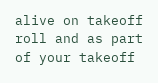alive on takeoff roll and as part of your takeoff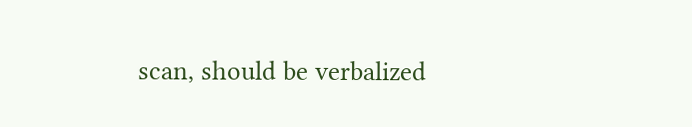scan, should be verbalized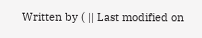Written by ( || Last modified on